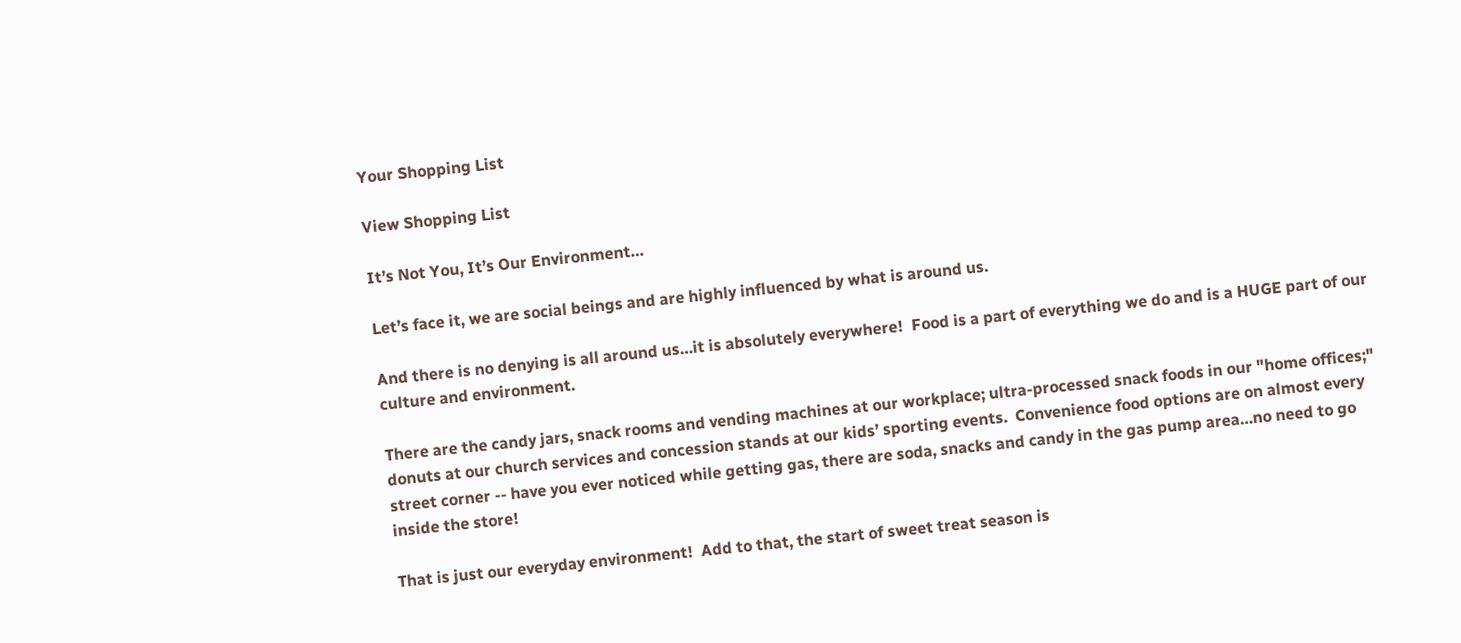Your Shopping List

View Shopping List

It’s Not You, It’s Our Environment…

Let’s face it, we are social beings and are highly influenced by what is around us.

And there is no denying is all around us…it is absolutely everywhere!  Food is a part of everything we do and is a HUGE part of our culture and environment.

There are the candy jars, snack rooms and vending machines at our workplace; ultra-processed snack foods in our "home offices;" donuts at our church services and concession stands at our kids’ sporting events.  Convenience food options are on almost every street corner -- have you ever noticed while getting gas, there are soda, snacks and candy in the gas pump area…no need to go inside the store!

That is just our everyday environment!  Add to that, the start of sweet treat season is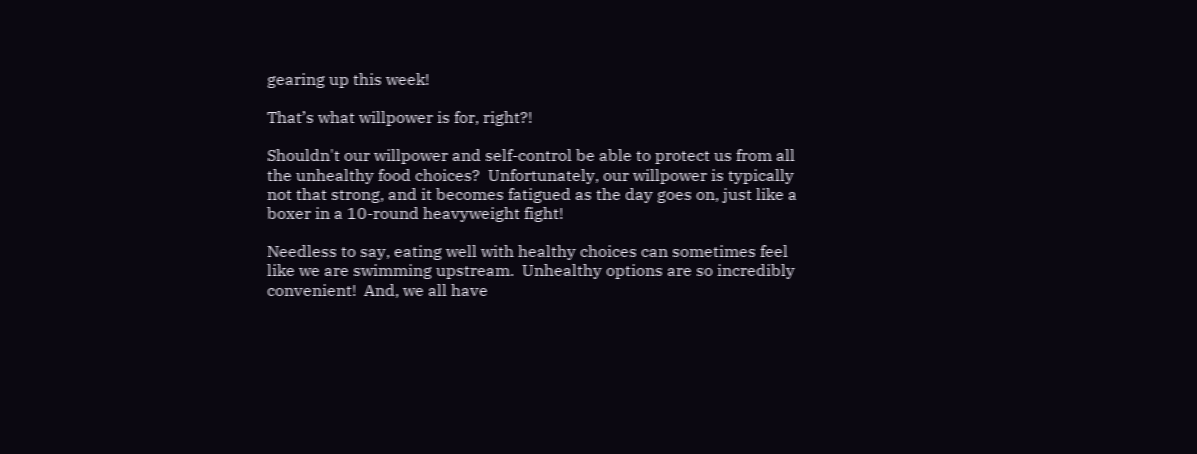gearing up this week!

That’s what willpower is for, right?!

Shouldn't our willpower and self-control be able to protect us from all the unhealthy food choices?  Unfortunately, our willpower is typically not that strong, and it becomes fatigued as the day goes on, just like a boxer in a 10-round heavyweight fight!

Needless to say, eating well with healthy choices can sometimes feel like we are swimming upstream.  Unhealthy options are so incredibly convenient!  And, we all have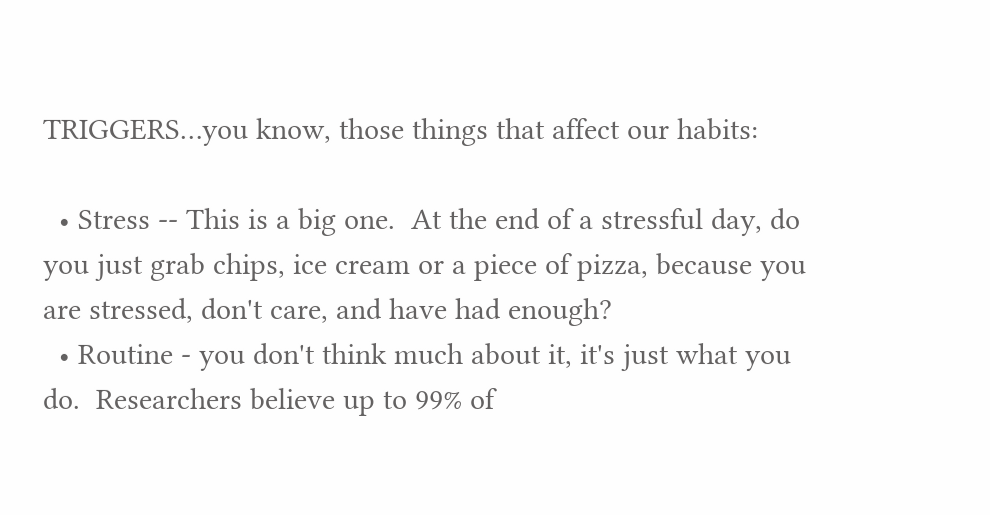TRIGGERS…you know, those things that affect our habits:

  • Stress -- This is a big one.  At the end of a stressful day, do you just grab chips, ice cream or a piece of pizza, because you are stressed, don't care, and have had enough?
  • Routine - you don't think much about it, it's just what you do.  Researchers believe up to 99% of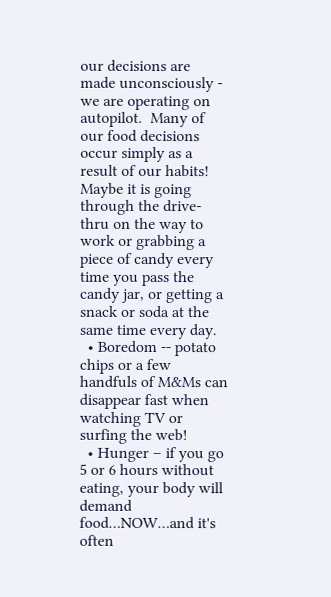our decisions are made unconsciously - we are operating on autopilot.  Many of our food decisions occur simply as a result of our habits!  Maybe it is going through the drive-thru on the way to work or grabbing a piece of candy every time you pass the candy jar, or getting a snack or soda at the same time every day.
  • Boredom -- potato chips or a few handfuls of M&Ms can disappear fast when watching TV or surfing the web!
  • Hunger – if you go 5 or 6 hours without eating, your body will demand food…NOW…and it's often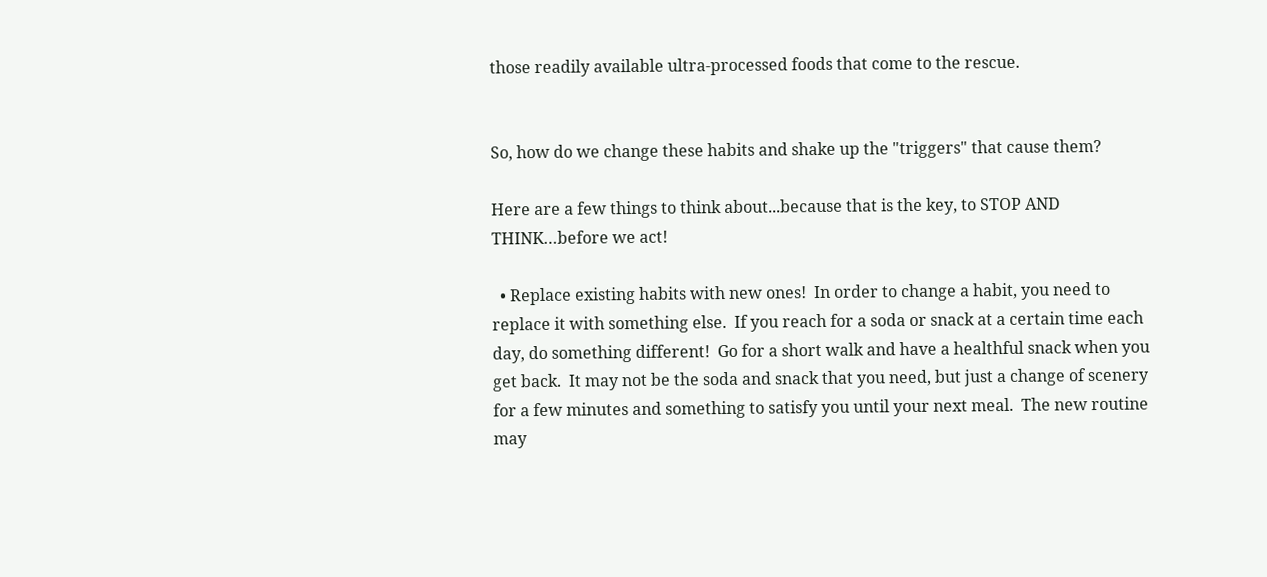those readily available ultra-processed foods that come to the rescue.


So, how do we change these habits and shake up the "triggers" that cause them?

Here are a few things to think about...because that is the key, to STOP AND THINK…before we act!

  • Replace existing habits with new ones!  In order to change a habit, you need to replace it with something else.  If you reach for a soda or snack at a certain time each day, do something different!  Go for a short walk and have a healthful snack when you get back.  It may not be the soda and snack that you need, but just a change of scenery for a few minutes and something to satisfy you until your next meal.  The new routine may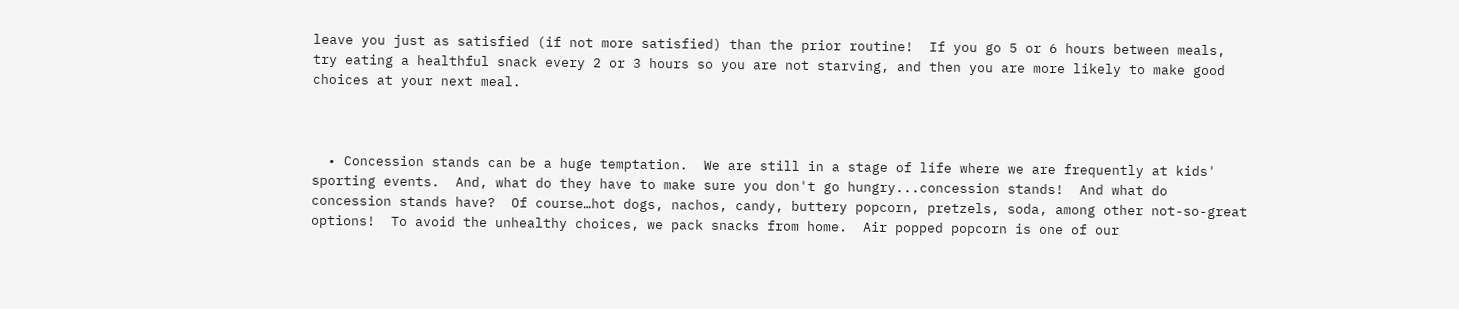leave you just as satisfied (if not more satisfied) than the prior routine!  If you go 5 or 6 hours between meals, try eating a healthful snack every 2 or 3 hours so you are not starving, and then you are more likely to make good choices at your next meal.



  • Concession stands can be a huge temptation.  We are still in a stage of life where we are frequently at kids' sporting events.  And, what do they have to make sure you don't go hungry...concession stands!  And what do concession stands have?  Of course…hot dogs, nachos, candy, buttery popcorn, pretzels, soda, among other not-so-great options!  To avoid the unhealthy choices, we pack snacks from home.  Air popped popcorn is one of our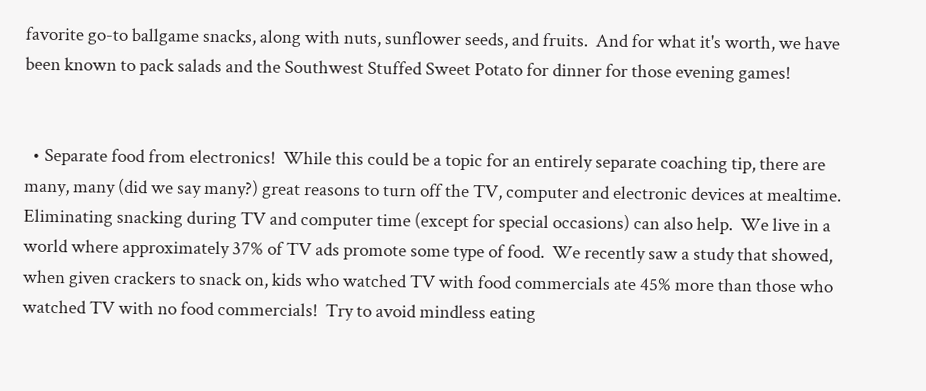favorite go-to ballgame snacks, along with nuts, sunflower seeds, and fruits.  And for what it's worth, we have been known to pack salads and the Southwest Stuffed Sweet Potato for dinner for those evening games!


  • Separate food from electronics!  While this could be a topic for an entirely separate coaching tip, there are many, many (did we say many?) great reasons to turn off the TV, computer and electronic devices at mealtime.  Eliminating snacking during TV and computer time (except for special occasions) can also help.  We live in a world where approximately 37% of TV ads promote some type of food.  We recently saw a study that showed, when given crackers to snack on, kids who watched TV with food commercials ate 45% more than those who watched TV with no food commercials!  Try to avoid mindless eating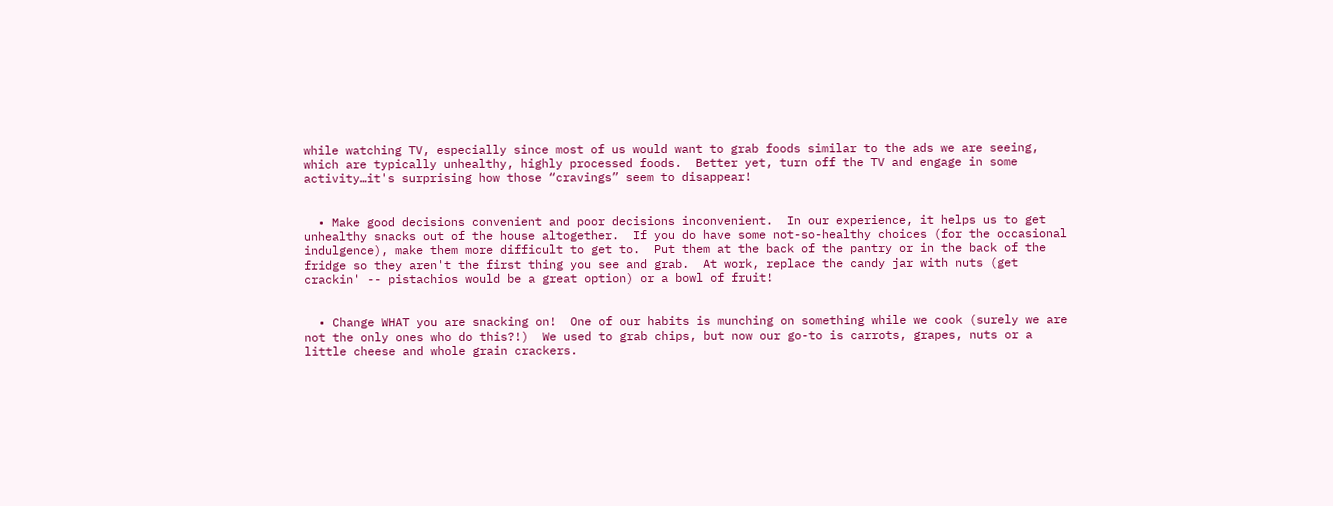while watching TV, especially since most of us would want to grab foods similar to the ads we are seeing, which are typically unhealthy, highly processed foods.  Better yet, turn off the TV and engage in some activity…it's surprising how those “cravings” seem to disappear!


  • Make good decisions convenient and poor decisions inconvenient.  In our experience, it helps us to get unhealthy snacks out of the house altogether.  If you do have some not-so-healthy choices (for the occasional indulgence), make them more difficult to get to.  Put them at the back of the pantry or in the back of the fridge so they aren't the first thing you see and grab.  At work, replace the candy jar with nuts (get crackin' -- pistachios would be a great option) or a bowl of fruit!


  • Change WHAT you are snacking on!  One of our habits is munching on something while we cook (surely we are not the only ones who do this?!)  We used to grab chips, but now our go-to is carrots, grapes, nuts or a little cheese and whole grain crackers.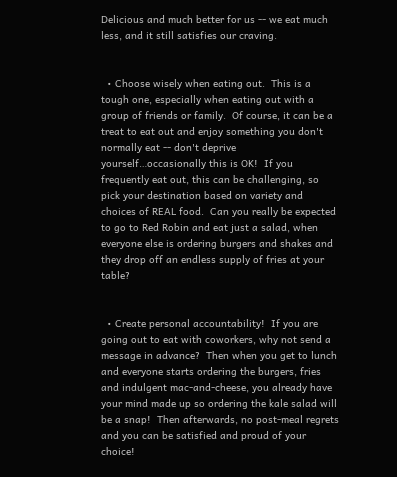Delicious and much better for us -- we eat much less, and it still satisfies our craving.


  • Choose wisely when eating out.  This is a tough one, especially when eating out with a group of friends or family.  Of course, it can be a treat to eat out and enjoy something you don't normally eat -- don't deprive yourself…occasionally this is OK!  If you frequently eat out, this can be challenging, so pick your destination based on variety and choices of REAL food.  Can you really be expected to go to Red Robin and eat just a salad, when everyone else is ordering burgers and shakes and they drop off an endless supply of fries at your table?


  • Create personal accountability!  If you are going out to eat with coworkers, why not send a message in advance?  Then when you get to lunch and everyone starts ordering the burgers, fries and indulgent mac-and-cheese, you already have your mind made up so ordering the kale salad will be a snap!  Then afterwards, no post-meal regrets and you can be satisfied and proud of your choice!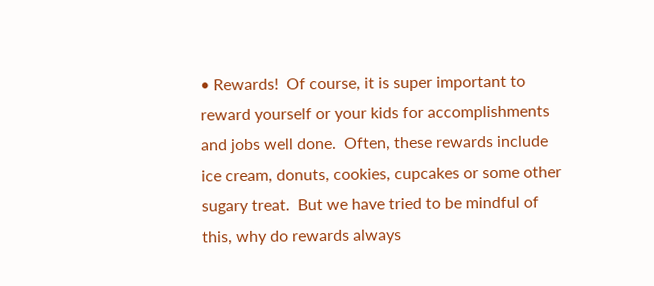• Rewards!  Of course, it is super important to reward yourself or your kids for accomplishments and jobs well done.  Often, these rewards include ice cream, donuts, cookies, cupcakes or some other sugary treat.  But we have tried to be mindful of this, why do rewards always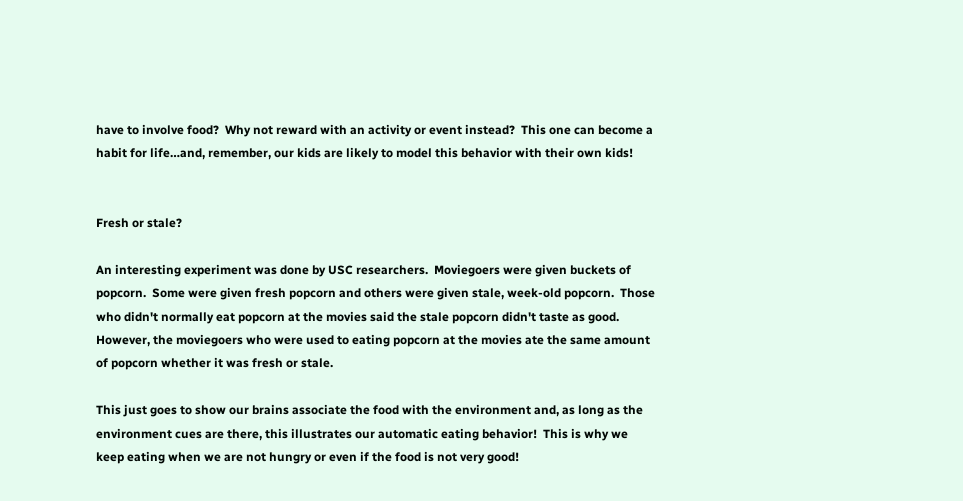have to involve food?  Why not reward with an activity or event instead?  This one can become a habit for life…and, remember, our kids are likely to model this behavior with their own kids!


Fresh or stale?

An interesting experiment was done by USC researchers.  Moviegoers were given buckets of popcorn.  Some were given fresh popcorn and others were given stale, week-old popcorn.  Those who didn't normally eat popcorn at the movies said the stale popcorn didn't taste as good.  However, the moviegoers who were used to eating popcorn at the movies ate the same amount of popcorn whether it was fresh or stale.

This just goes to show our brains associate the food with the environment and, as long as the environment cues are there, this illustrates our automatic eating behavior!  This is why we keep eating when we are not hungry or even if the food is not very good!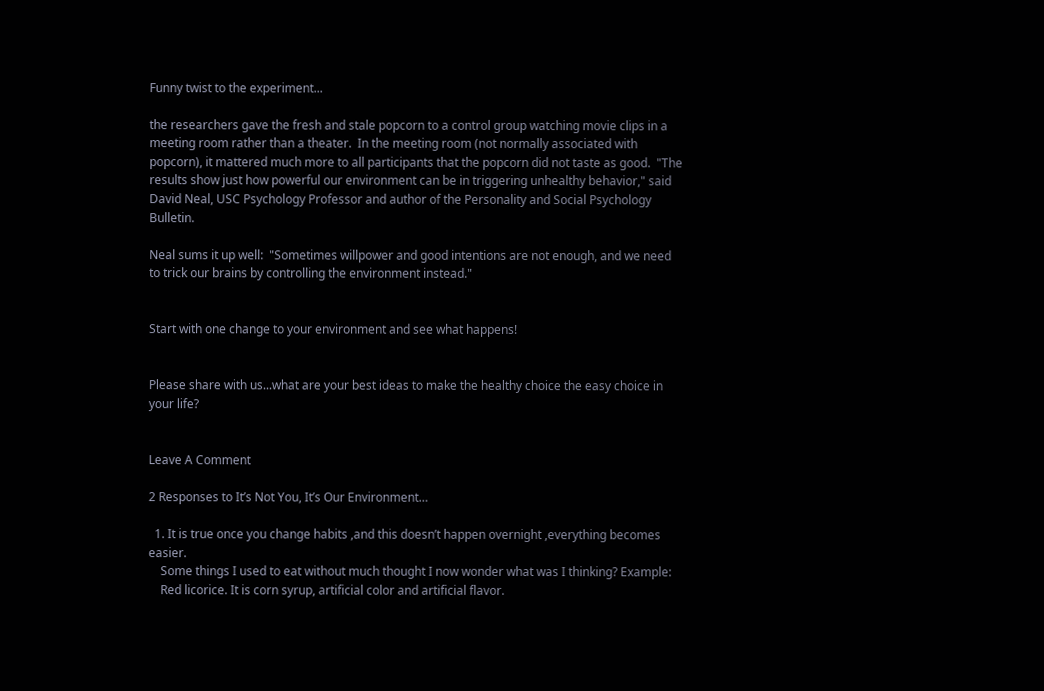Funny twist to the experiment...

the researchers gave the fresh and stale popcorn to a control group watching movie clips in a meeting room rather than a theater.  In the meeting room (not normally associated with popcorn), it mattered much more to all participants that the popcorn did not taste as good.  "The results show just how powerful our environment can be in triggering unhealthy behavior," said David Neal, USC Psychology Professor and author of the Personality and Social Psychology Bulletin.

Neal sums it up well:  "Sometimes willpower and good intentions are not enough, and we need to trick our brains by controlling the environment instead."


Start with one change to your environment and see what happens!


Please share with us...what are your best ideas to make the healthy choice the easy choice in your life?


Leave A Comment

2 Responses to It’s Not You, It’s Our Environment…

  1. It is true once you change habits ,and this doesn’t happen overnight ,everything becomes easier.
    Some things I used to eat without much thought I now wonder what was I thinking? Example:
    Red licorice. It is corn syrup, artificial color and artificial flavor.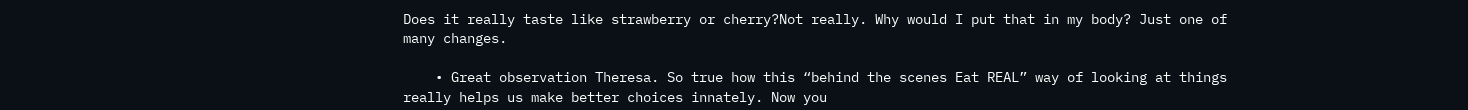Does it really taste like strawberry or cherry?Not really. Why would I put that in my body? Just one of many changes.

    • Great observation Theresa. So true how this “behind the scenes Eat REAL” way of looking at things really helps us make better choices innately. Now you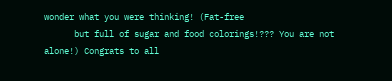wonder what you were thinking! (Fat-free
      but full of sugar and food colorings!??? You are not alone!) Congrats to all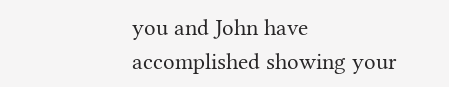you and John have accomplished showing your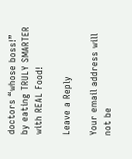doctors “whose boss!” by eating TRULY SMARTER with REAL Food!

Leave a Reply

Your email address will not be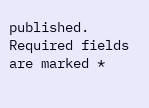published. Required fields are marked *